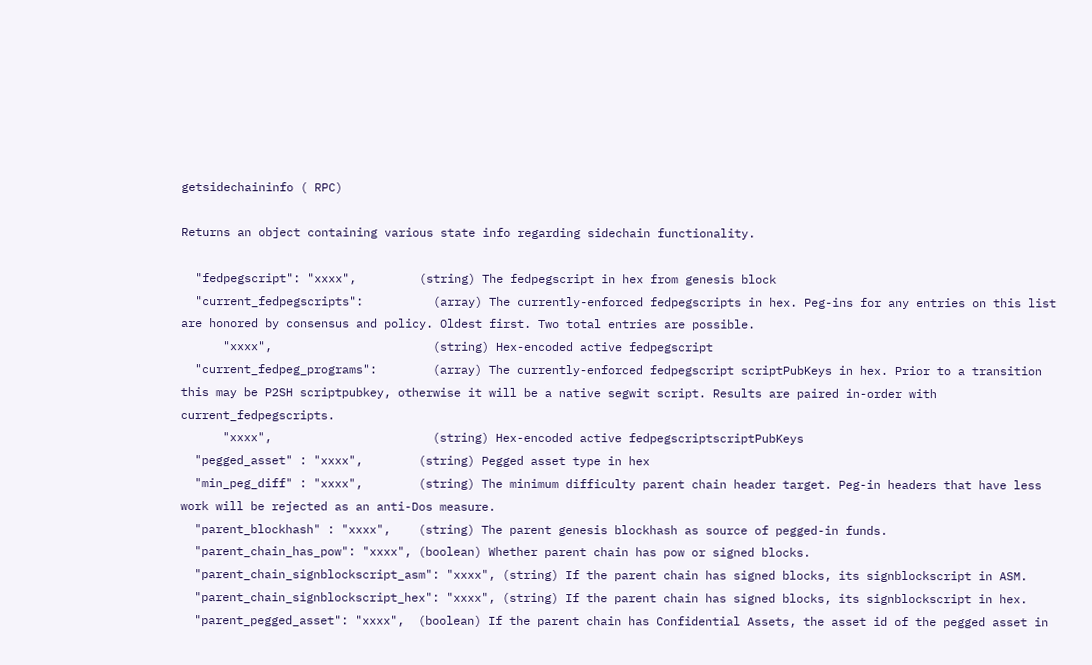getsidechaininfo ( RPC)

Returns an object containing various state info regarding sidechain functionality.

  "fedpegscript": "xxxx",         (string) The fedpegscript in hex from genesis block
  "current_fedpegscripts":          (array) The currently-enforced fedpegscripts in hex. Peg-ins for any entries on this list are honored by consensus and policy. Oldest first. Two total entries are possible.
      "xxxx",                       (string) Hex-encoded active fedpegscript
  "current_fedpeg_programs":        (array) The currently-enforced fedpegscript scriptPubKeys in hex. Prior to a transition this may be P2SH scriptpubkey, otherwise it will be a native segwit script. Results are paired in-order with current_fedpegscripts.
      "xxxx",                       (string) Hex-encoded active fedpegscriptscriptPubKeys
  "pegged_asset" : "xxxx",        (string) Pegged asset type in hex
  "min_peg_diff" : "xxxx",        (string) The minimum difficulty parent chain header target. Peg-in headers that have less work will be rejected as an anti-Dos measure.
  "parent_blockhash" : "xxxx",    (string) The parent genesis blockhash as source of pegged-in funds.
  "parent_chain_has_pow": "xxxx", (boolean) Whether parent chain has pow or signed blocks.
  "parent_chain_signblockscript_asm": "xxxx", (string) If the parent chain has signed blocks, its signblockscript in ASM.
  "parent_chain_signblockscript_hex": "xxxx", (string) If the parent chain has signed blocks, its signblockscript in hex.
  "parent_pegged_asset": "xxxx",  (boolean) If the parent chain has Confidential Assets, the asset id of the pegged asset in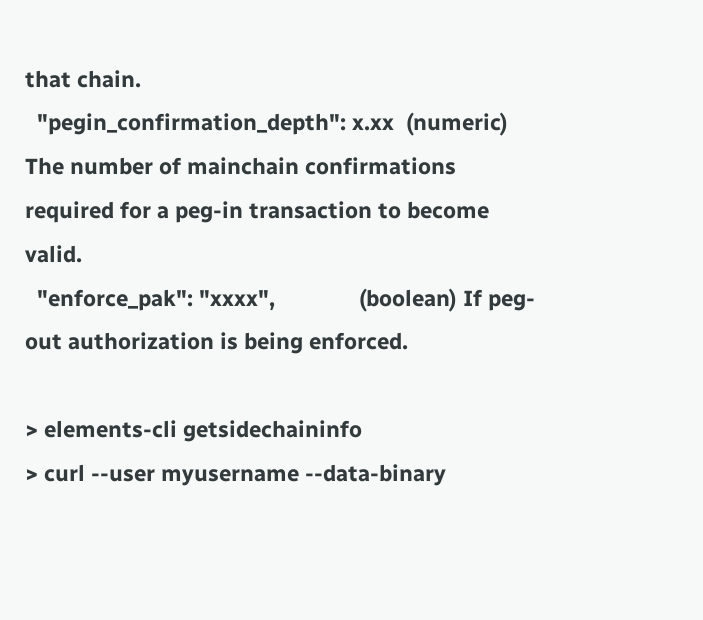that chain.
  "pegin_confirmation_depth": x.xx  (numeric) The number of mainchain confirmations required for a peg-in transaction to become valid.
  "enforce_pak": "xxxx",              (boolean) If peg-out authorization is being enforced.

> elements-cli getsidechaininfo
> curl --user myusername --data-binary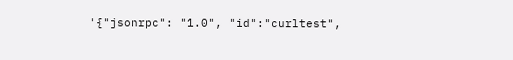'{"jsonrpc": "1.0", "id":"curltest",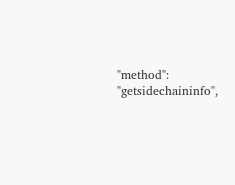"method": "getsidechaininfo",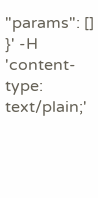"params": [] }' -H 'content-type: text/plain;'